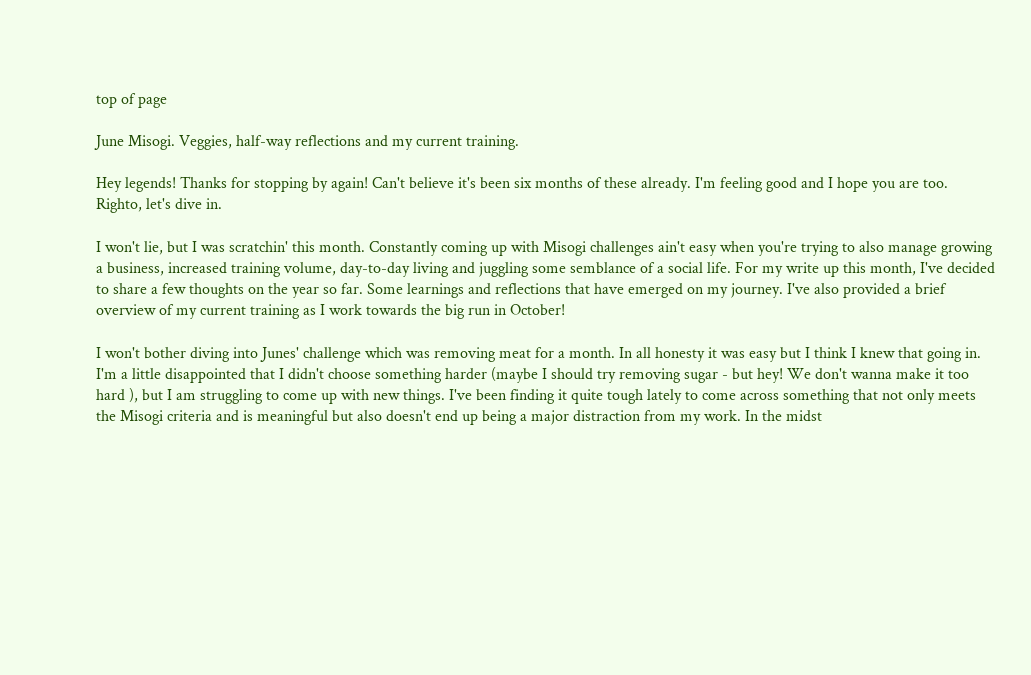top of page

June Misogi. Veggies, half-way reflections and my current training.

Hey legends! Thanks for stopping by again! Can't believe it's been six months of these already. I'm feeling good and I hope you are too. Righto, let's dive in.

I won't lie, but I was scratchin' this month. Constantly coming up with Misogi challenges ain't easy when you're trying to also manage growing a business, increased training volume, day-to-day living and juggling some semblance of a social life. For my write up this month, I've decided to share a few thoughts on the year so far. Some learnings and reflections that have emerged on my journey. I've also provided a brief overview of my current training as I work towards the big run in October!

I won't bother diving into Junes' challenge which was removing meat for a month. In all honesty it was easy but I think I knew that going in. I'm a little disappointed that I didn't choose something harder (maybe I should try removing sugar - but hey! We don't wanna make it too hard ), but I am struggling to come up with new things. I've been finding it quite tough lately to come across something that not only meets the Misogi criteria and is meaningful but also doesn't end up being a major distraction from my work. In the midst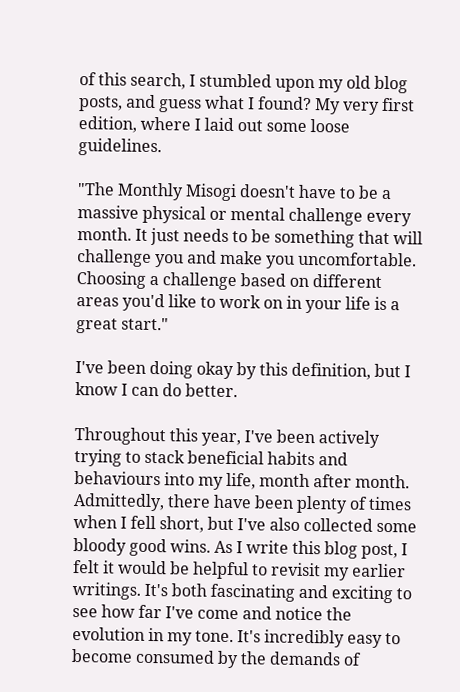of this search, I stumbled upon my old blog posts, and guess what I found? My very first edition, where I laid out some loose guidelines.

"The Monthly Misogi doesn't have to be a massive physical or mental challenge every month. It just needs to be something that will challenge you and make you uncomfortable. Choosing a challenge based on different areas you'd like to work on in your life is a great start."

I've been doing okay by this definition, but I know I can do better.

Throughout this year, I've been actively trying to stack beneficial habits and behaviours into my life, month after month. Admittedly, there have been plenty of times when I fell short, but I've also collected some bloody good wins. As I write this blog post, I felt it would be helpful to revisit my earlier writings. It's both fascinating and exciting to see how far I've come and notice the evolution in my tone. It's incredibly easy to become consumed by the demands of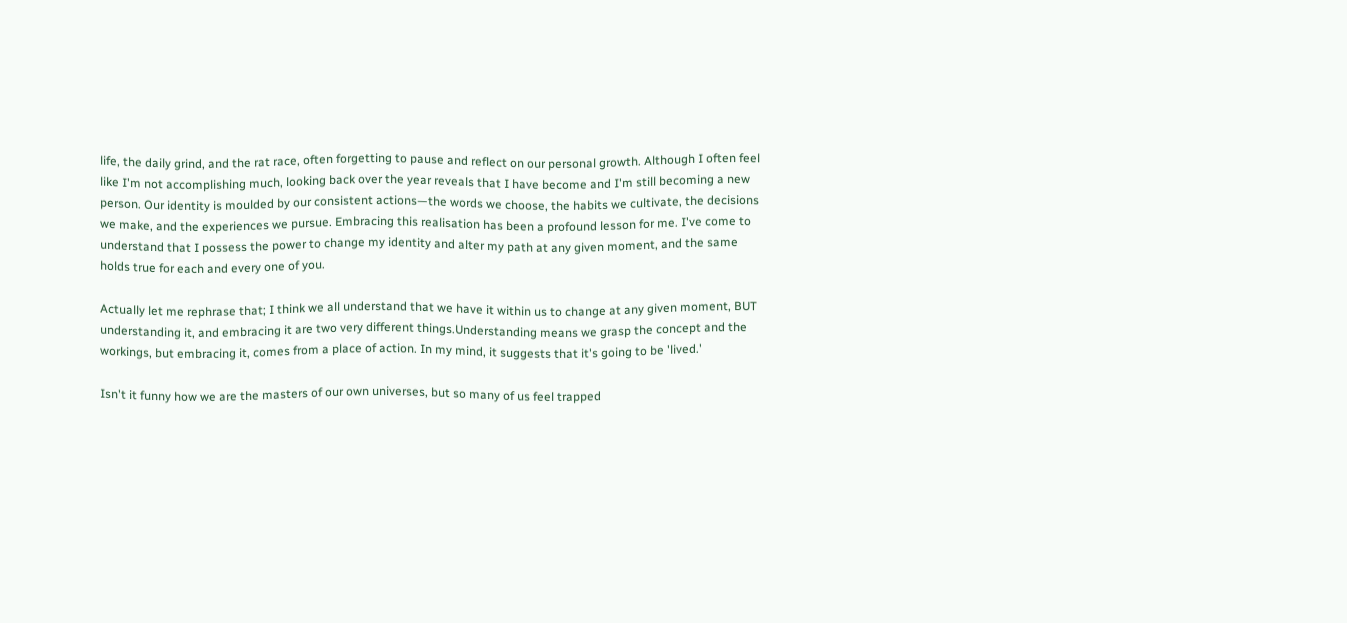life, the daily grind, and the rat race, often forgetting to pause and reflect on our personal growth. Although I often feel like I'm not accomplishing much, looking back over the year reveals that I have become and I'm still becoming a new person. Our identity is moulded by our consistent actions—the words we choose, the habits we cultivate, the decisions we make, and the experiences we pursue. Embracing this realisation has been a profound lesson for me. I've come to understand that I possess the power to change my identity and alter my path at any given moment, and the same holds true for each and every one of you.

Actually let me rephrase that; I think we all understand that we have it within us to change at any given moment, BUT understanding it, and embracing it are two very different things.Understanding means we grasp the concept and the workings, but embracing it, comes from a place of action. In my mind, it suggests that it's going to be 'lived.'

Isn't it funny how we are the masters of our own universes, but so many of us feel trapped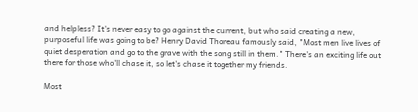and helpless? It's never easy to go against the current, but who said creating a new, purposeful life was going to be? Henry David Thoreau famously said, "Most men live lives of quiet desperation and go to the grave with the song still in them." There's an exciting life out there for those who'll chase it, so let's chase it together my friends.

Most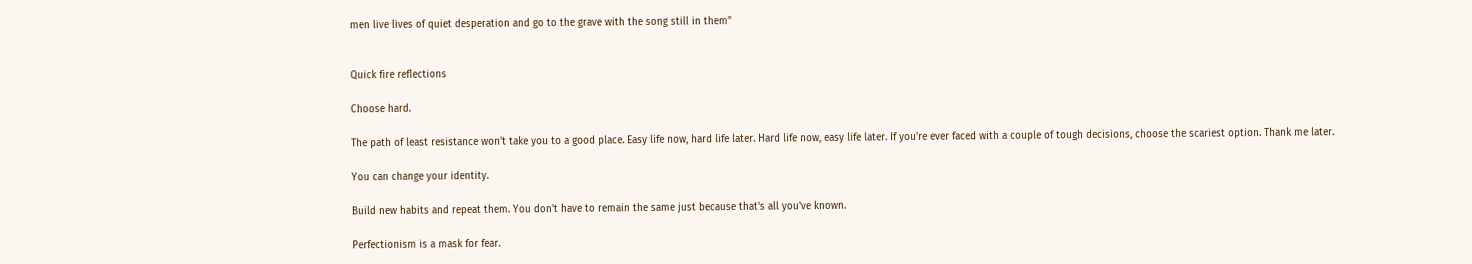men live lives of quiet desperation and go to the grave with the song still in them"


Quick fire reflections

Choose hard.

The path of least resistance won't take you to a good place. Easy life now, hard life later. Hard life now, easy life later. If you're ever faced with a couple of tough decisions, choose the scariest option. Thank me later.

You can change your identity.

Build new habits and repeat them. You don't have to remain the same just because that's all you've known.

Perfectionism is a mask for fear.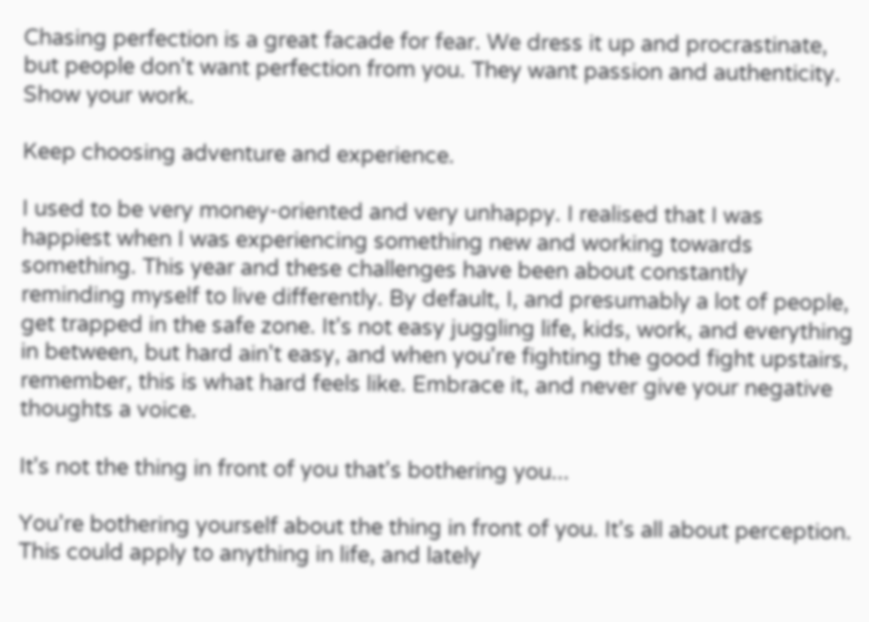Chasing perfection is a great facade for fear. We dress it up and procrastinate, but people don't want perfection from you. They want passion and authenticity. Show your work.

Keep choosing adventure and experience.

I used to be very money-oriented and very unhappy. I realised that I was happiest when I was experiencing something new and working towards something. This year and these challenges have been about constantly reminding myself to live differently. By default, I, and presumably a lot of people, get trapped in the safe zone. It's not easy juggling life, kids, work, and everything in between, but hard ain't easy, and when you're fighting the good fight upstairs, remember, this is what hard feels like. Embrace it, and never give your negative thoughts a voice.

It's not the thing in front of you that's bothering you...

You're bothering yourself about the thing in front of you. It's all about perception. This could apply to anything in life, and lately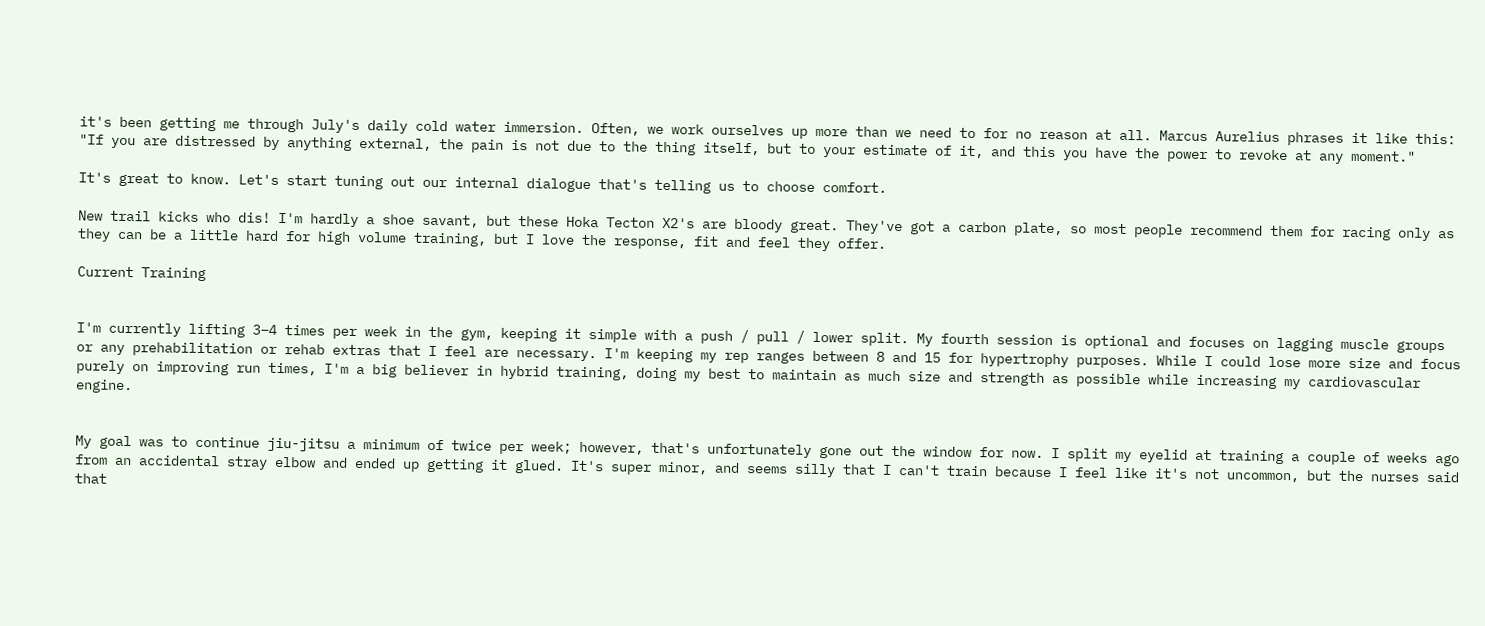it's been getting me through July's daily cold water immersion. Often, we work ourselves up more than we need to for no reason at all. Marcus Aurelius phrases it like this: "If you are distressed by anything external, the pain is not due to the thing itself, but to your estimate of it, and this you have the power to revoke at any moment."

It's great to know. Let's start tuning out our internal dialogue that's telling us to choose comfort.

New trail kicks who dis! I'm hardly a shoe savant, but these Hoka Tecton X2's are bloody great. They've got a carbon plate, so most people recommend them for racing only as they can be a little hard for high volume training, but I love the response, fit and feel they offer.

Current Training


I'm currently lifting 3–4 times per week in the gym, keeping it simple with a push / pull / lower split. My fourth session is optional and focuses on lagging muscle groups or any prehabilitation or rehab extras that I feel are necessary. I'm keeping my rep ranges between 8 and 15 for hypertrophy purposes. While I could lose more size and focus purely on improving run times, I'm a big believer in hybrid training, doing my best to maintain as much size and strength as possible while increasing my cardiovascular engine.


My goal was to continue jiu-jitsu a minimum of twice per week; however, that's unfortunately gone out the window for now. I split my eyelid at training a couple of weeks ago from an accidental stray elbow and ended up getting it glued. It's super minor, and seems silly that I can't train because I feel like it's not uncommon, but the nurses said that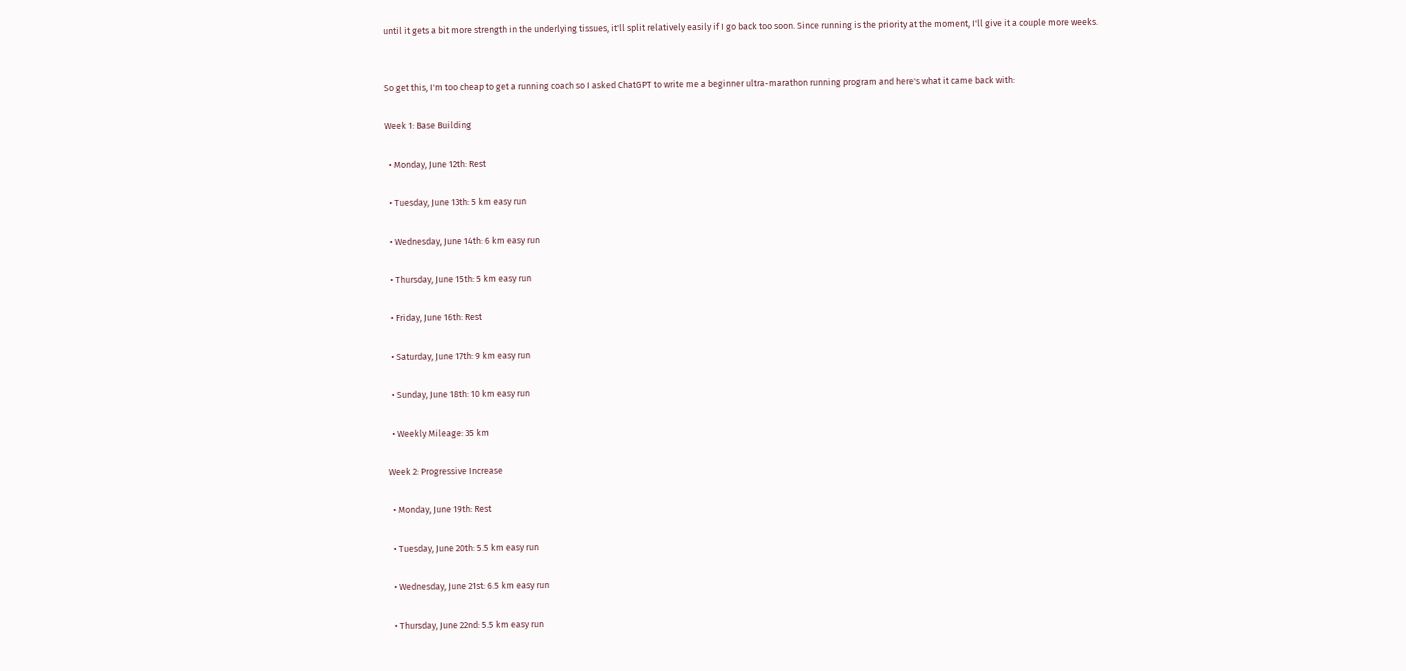until it gets a bit more strength in the underlying tissues, it'll split relatively easily if I go back too soon. Since running is the priority at the moment, I'll give it a couple more weeks.


So get this, I'm too cheap to get a running coach so I asked ChatGPT to write me a beginner ultra-marathon running program and here's what it came back with:

Week 1: Base Building

  • Monday, June 12th: Rest

  • Tuesday, June 13th: 5 km easy run

  • Wednesday, June 14th: 6 km easy run

  • Thursday, June 15th: 5 km easy run

  • Friday, June 16th: Rest

  • Saturday, June 17th: 9 km easy run

  • Sunday, June 18th: 10 km easy run

  • Weekly Mileage: 35 km

Week 2: Progressive Increase

  • Monday, June 19th: Rest

  • Tuesday, June 20th: 5.5 km easy run

  • Wednesday, June 21st: 6.5 km easy run

  • Thursday, June 22nd: 5.5 km easy run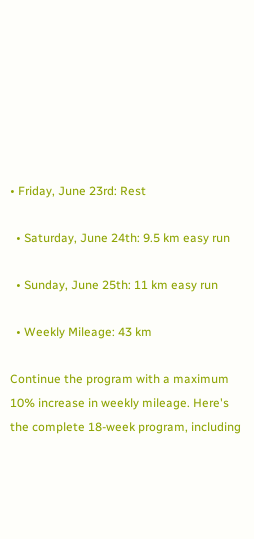• Friday, June 23rd: Rest

  • Saturday, June 24th: 9.5 km easy run

  • Sunday, June 25th: 11 km easy run

  • Weekly Mileage: 43 km

Continue the program with a maximum 10% increase in weekly mileage. Here's the complete 18-week program, including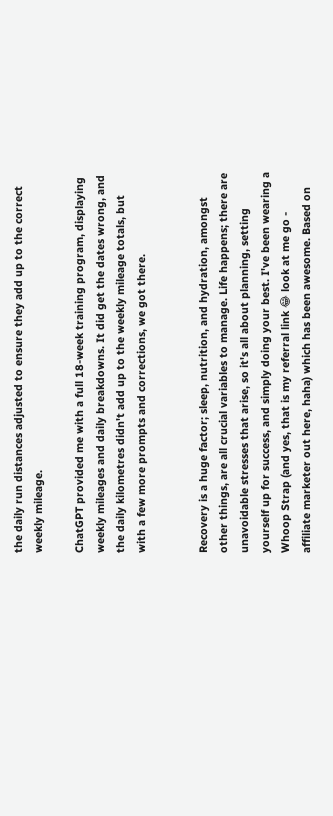the daily run distances adjusted to ensure they add up to the correct weekly mileage.

ChatGPT provided me with a full 18-week training program, displaying weekly mileages and daily breakdowns. It did get the dates wrong, and the daily kilometres didn't add up to the weekly mileage totals, but with a few more prompts and corrections, we got there.


Recovery is a huge factor; sleep, nutrition, and hydration, amongst other things, are all crucial variables to manage. Life happens; there are unavoidable stresses that arise, so it's all about planning, setting yourself up for success, and simply doing your best. I've been wearing a Whoop Strap (and yes, that is my referral link 😂 look at me go - affiliate marketer out here, haha) which has been awesome. Based on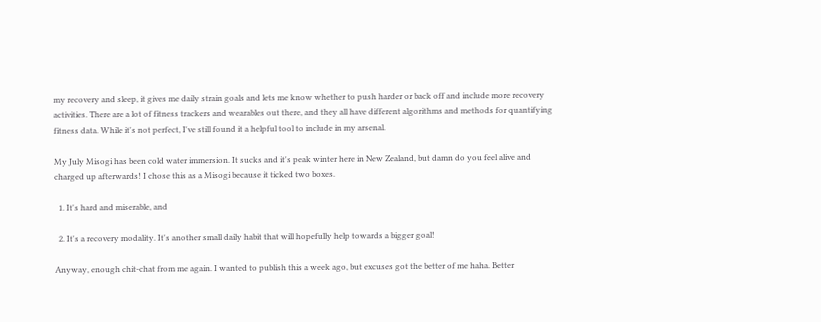my recovery and sleep, it gives me daily strain goals and lets me know whether to push harder or back off and include more recovery activities. There are a lot of fitness trackers and wearables out there, and they all have different algorithms and methods for quantifying fitness data. While it's not perfect, I've still found it a helpful tool to include in my arsenal.

My July Misogi has been cold water immersion. It sucks and it's peak winter here in New Zealand, but damn do you feel alive and charged up afterwards! I chose this as a Misogi because it ticked two boxes.

  1. It's hard and miserable, and

  2. It's a recovery modality. It's another small daily habit that will hopefully help towards a bigger goal!

Anyway, enough chit-chat from me again. I wanted to publish this a week ago, but excuses got the better of me haha. Better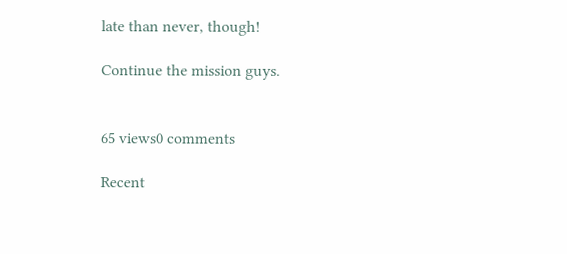late than never, though!

Continue the mission guys.


65 views0 comments

Recent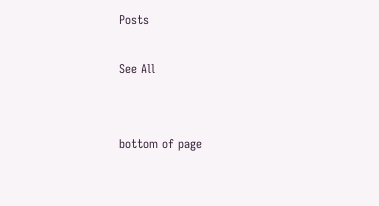Posts

See All


bottom of page